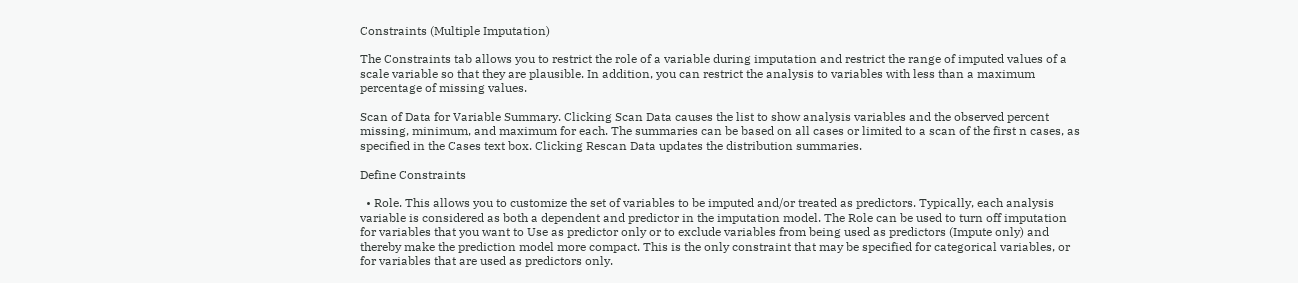Constraints (Multiple Imputation)

The Constraints tab allows you to restrict the role of a variable during imputation and restrict the range of imputed values of a scale variable so that they are plausible. In addition, you can restrict the analysis to variables with less than a maximum percentage of missing values.

Scan of Data for Variable Summary. Clicking Scan Data causes the list to show analysis variables and the observed percent missing, minimum, and maximum for each. The summaries can be based on all cases or limited to a scan of the first n cases, as specified in the Cases text box. Clicking Rescan Data updates the distribution summaries.

Define Constraints

  • Role. This allows you to customize the set of variables to be imputed and/or treated as predictors. Typically, each analysis variable is considered as both a dependent and predictor in the imputation model. The Role can be used to turn off imputation for variables that you want to Use as predictor only or to exclude variables from being used as predictors (Impute only) and thereby make the prediction model more compact. This is the only constraint that may be specified for categorical variables, or for variables that are used as predictors only.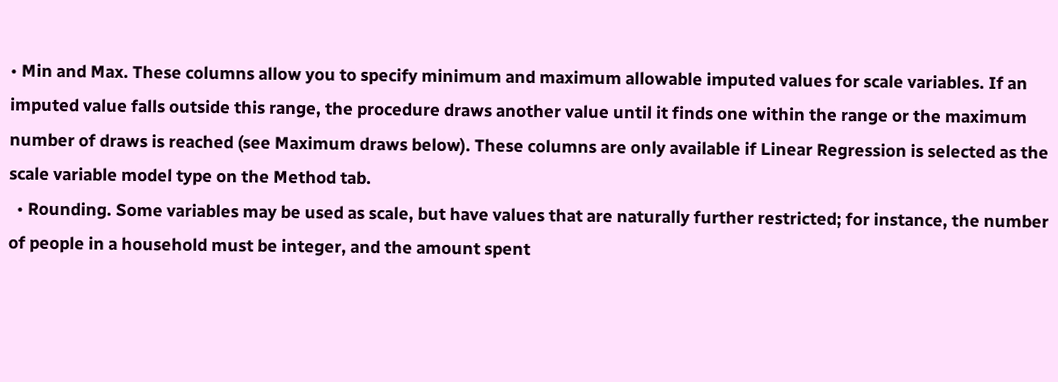• Min and Max. These columns allow you to specify minimum and maximum allowable imputed values for scale variables. If an imputed value falls outside this range, the procedure draws another value until it finds one within the range or the maximum number of draws is reached (see Maximum draws below). These columns are only available if Linear Regression is selected as the scale variable model type on the Method tab.
  • Rounding. Some variables may be used as scale, but have values that are naturally further restricted; for instance, the number of people in a household must be integer, and the amount spent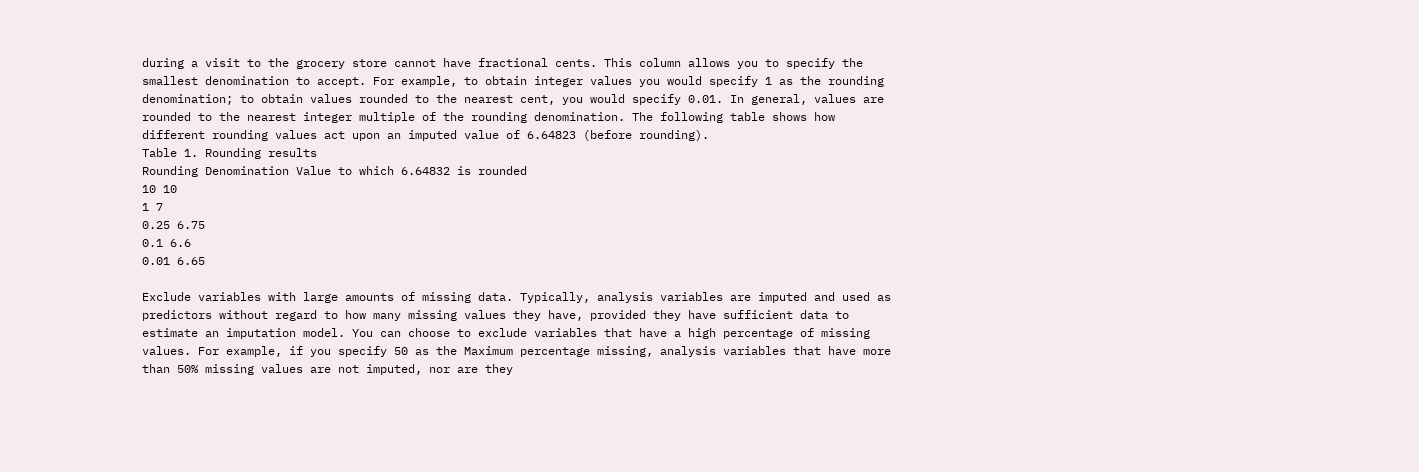during a visit to the grocery store cannot have fractional cents. This column allows you to specify the smallest denomination to accept. For example, to obtain integer values you would specify 1 as the rounding denomination; to obtain values rounded to the nearest cent, you would specify 0.01. In general, values are rounded to the nearest integer multiple of the rounding denomination. The following table shows how different rounding values act upon an imputed value of 6.64823 (before rounding).
Table 1. Rounding results
Rounding Denomination Value to which 6.64832 is rounded
10 10
1 7
0.25 6.75
0.1 6.6
0.01 6.65

Exclude variables with large amounts of missing data. Typically, analysis variables are imputed and used as predictors without regard to how many missing values they have, provided they have sufficient data to estimate an imputation model. You can choose to exclude variables that have a high percentage of missing values. For example, if you specify 50 as the Maximum percentage missing, analysis variables that have more than 50% missing values are not imputed, nor are they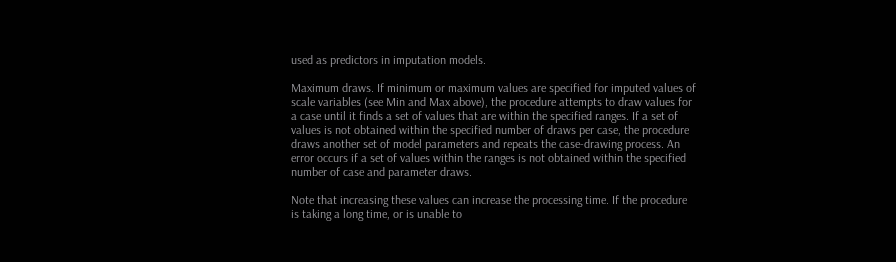used as predictors in imputation models.

Maximum draws. If minimum or maximum values are specified for imputed values of scale variables (see Min and Max above), the procedure attempts to draw values for a case until it finds a set of values that are within the specified ranges. If a set of values is not obtained within the specified number of draws per case, the procedure draws another set of model parameters and repeats the case-drawing process. An error occurs if a set of values within the ranges is not obtained within the specified number of case and parameter draws.

Note that increasing these values can increase the processing time. If the procedure is taking a long time, or is unable to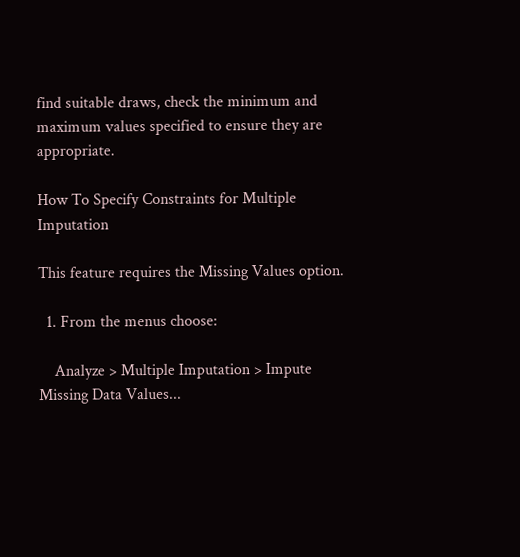find suitable draws, check the minimum and maximum values specified to ensure they are appropriate.

How To Specify Constraints for Multiple Imputation

This feature requires the Missing Values option.

  1. From the menus choose:

    Analyze > Multiple Imputation > Impute Missing Data Values...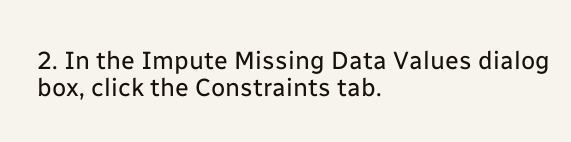2. In the Impute Missing Data Values dialog box, click the Constraints tab.